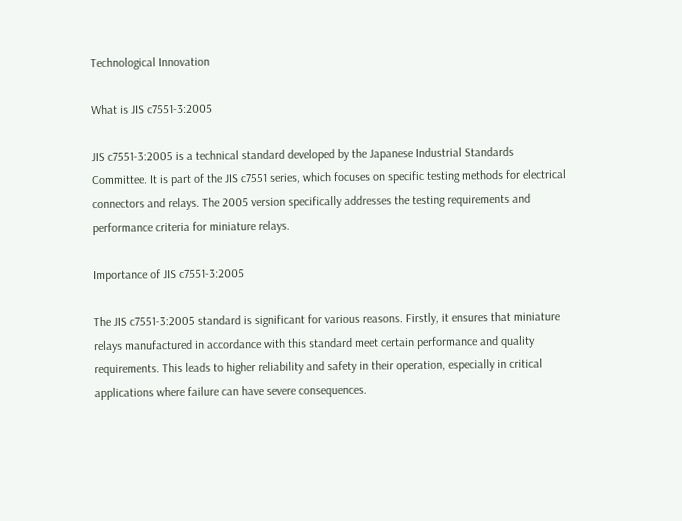Technological Innovation

What is JIS c7551-3:2005

JIS c7551-3:2005 is a technical standard developed by the Japanese Industrial Standards Committee. It is part of the JIS c7551 series, which focuses on specific testing methods for electrical connectors and relays. The 2005 version specifically addresses the testing requirements and performance criteria for miniature relays.

Importance of JIS c7551-3:2005

The JIS c7551-3:2005 standard is significant for various reasons. Firstly, it ensures that miniature relays manufactured in accordance with this standard meet certain performance and quality requirements. This leads to higher reliability and safety in their operation, especially in critical applications where failure can have severe consequences.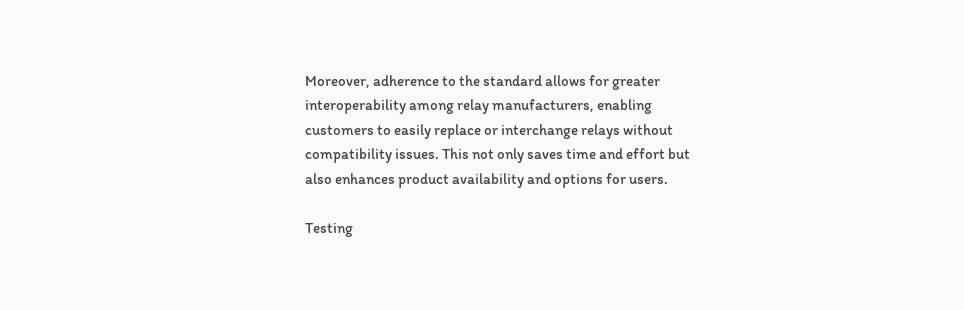Moreover, adherence to the standard allows for greater interoperability among relay manufacturers, enabling customers to easily replace or interchange relays without compatibility issues. This not only saves time and effort but also enhances product availability and options for users.

Testing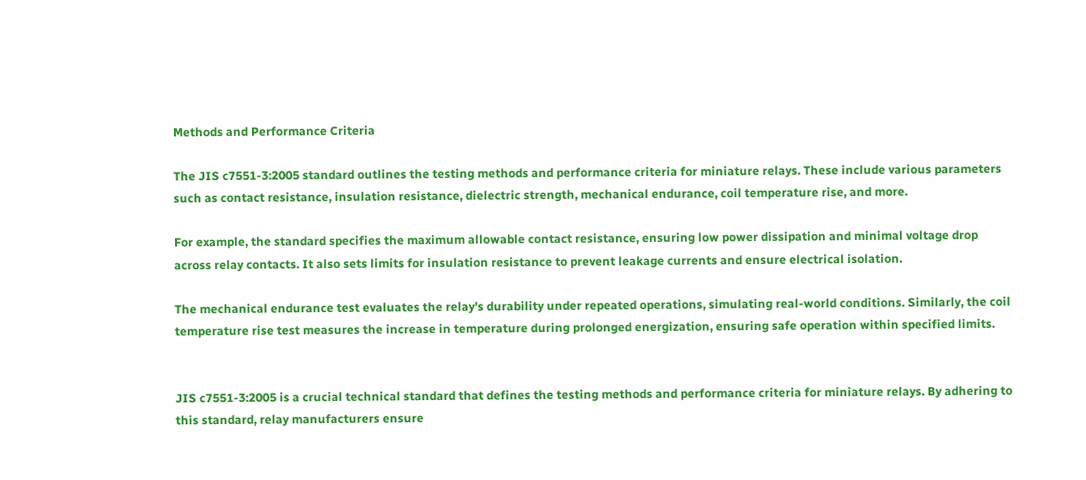Methods and Performance Criteria

The JIS c7551-3:2005 standard outlines the testing methods and performance criteria for miniature relays. These include various parameters such as contact resistance, insulation resistance, dielectric strength, mechanical endurance, coil temperature rise, and more.

For example, the standard specifies the maximum allowable contact resistance, ensuring low power dissipation and minimal voltage drop across relay contacts. It also sets limits for insulation resistance to prevent leakage currents and ensure electrical isolation.

The mechanical endurance test evaluates the relay's durability under repeated operations, simulating real-world conditions. Similarly, the coil temperature rise test measures the increase in temperature during prolonged energization, ensuring safe operation within specified limits.


JIS c7551-3:2005 is a crucial technical standard that defines the testing methods and performance criteria for miniature relays. By adhering to this standard, relay manufacturers ensure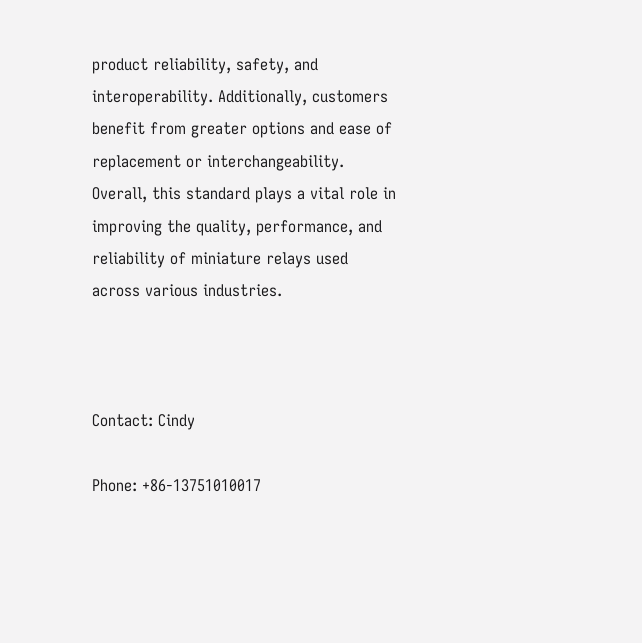product reliability, safety, and interoperability. Additionally, customers benefit from greater options and ease of replacement or interchangeability. Overall, this standard plays a vital role in improving the quality, performance, and reliability of miniature relays used across various industries.



Contact: Cindy

Phone: +86-13751010017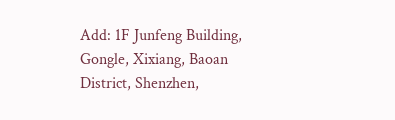Add: 1F Junfeng Building, Gongle, Xixiang, Baoan District, Shenzhen,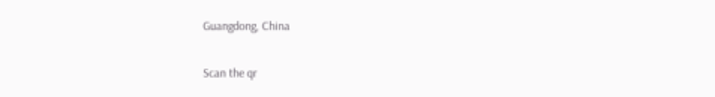Guangdong, China

Scan the qr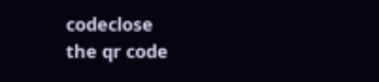codeclose
the qr code